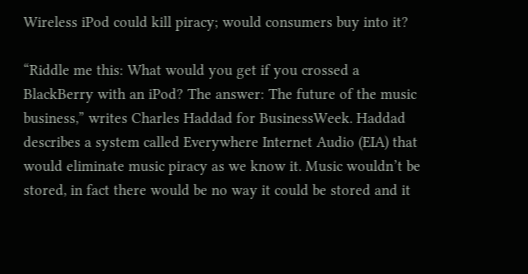Wireless iPod could kill piracy; would consumers buy into it?

“Riddle me this: What would you get if you crossed a BlackBerry with an iPod? The answer: The future of the music business,” writes Charles Haddad for BusinessWeek. Haddad describes a system called Everywhere Internet Audio (EIA) that would eliminate music piracy as we know it. Music wouldn’t be stored, in fact there would be no way it could be stored and it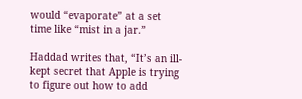would “evaporate” at a set time like “mist in a jar.”

Haddad writes that, “It’s an ill-kept secret that Apple is trying to figure out how to add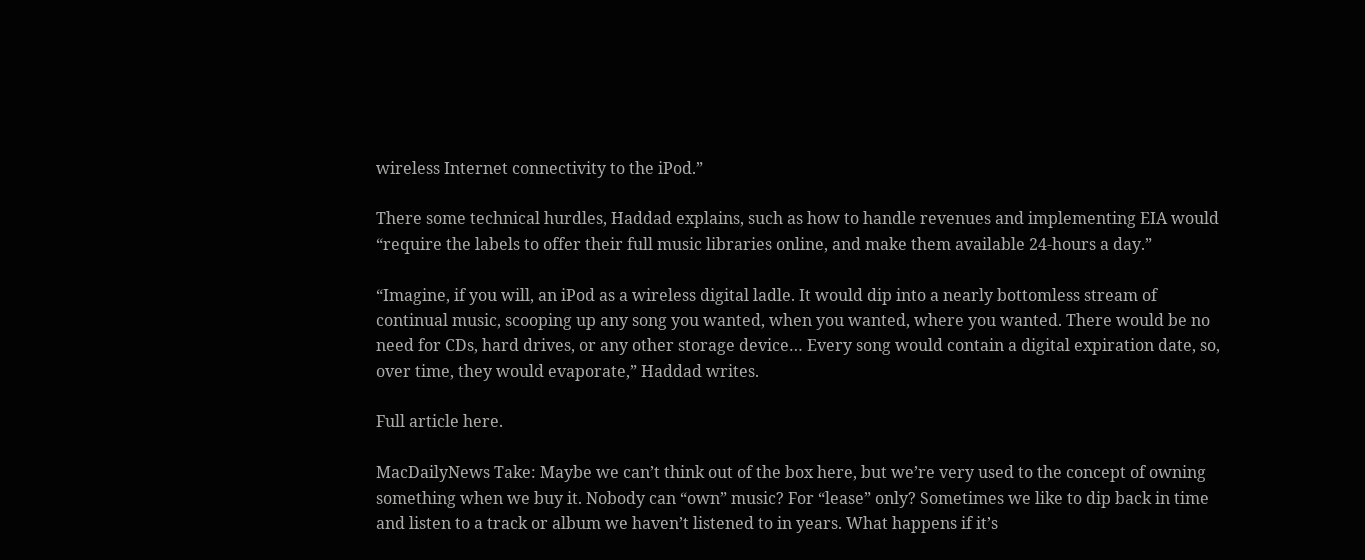wireless Internet connectivity to the iPod.”

There some technical hurdles, Haddad explains, such as how to handle revenues and implementing EIA would “require the labels to offer their full music libraries online, and make them available 24-hours a day.”

“Imagine, if you will, an iPod as a wireless digital ladle. It would dip into a nearly bottomless stream of continual music, scooping up any song you wanted, when you wanted, where you wanted. There would be no need for CDs, hard drives, or any other storage device… Every song would contain a digital expiration date, so, over time, they would evaporate,” Haddad writes.

Full article here.

MacDailyNews Take: Maybe we can’t think out of the box here, but we’re very used to the concept of owning something when we buy it. Nobody can “own” music? For “lease” only? Sometimes we like to dip back in time and listen to a track or album we haven’t listened to in years. What happens if it’s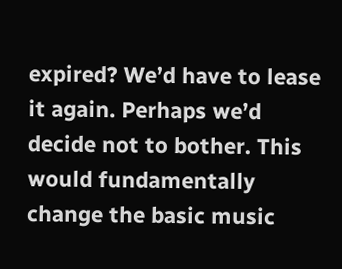expired? We’d have to lease it again. Perhaps we’d decide not to bother. This would fundamentally change the basic music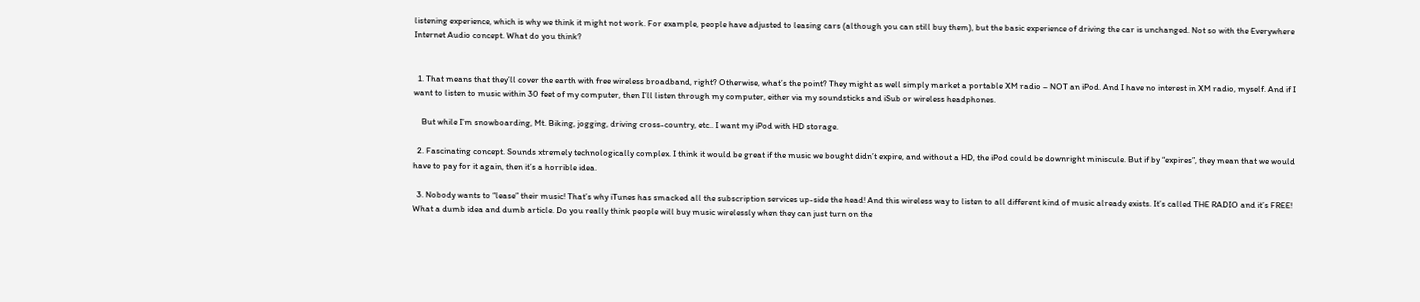listening experience, which is why we think it might not work. For example, people have adjusted to leasing cars (although you can still buy them), but the basic experience of driving the car is unchanged. Not so with the Everywhere Internet Audio concept. What do you think?


  1. That means that they’ll cover the earth with free wireless broadband, right? Otherwise, what’s the point? They might as well simply market a portable XM radio – NOT an iPod. And I have no interest in XM radio, myself. And if I want to listen to music within 30 feet of my computer, then I’ll listen through my computer, either via my soundsticks and iSub or wireless headphones.

    But while I’m snowboarding, Mt. Biking, jogging, driving cross-country, etc.. I want my iPod with HD storage.

  2. Fascinating concept. Sounds xtremely technologically complex. I think it would be great if the music we bought didn’t expire, and without a HD, the iPod could be downright miniscule. But if by “expires”, they mean that we would have to pay for it again, then it’s a horrible idea.

  3. Nobody wants to “lease” their music! That’s why iTunes has smacked all the subscription services up-side the head! And this wireless way to listen to all different kind of music already exists. It’s called THE RADIO and it’s FREE! What a dumb idea and dumb article. Do you really think people will buy music wirelessly when they can just turn on the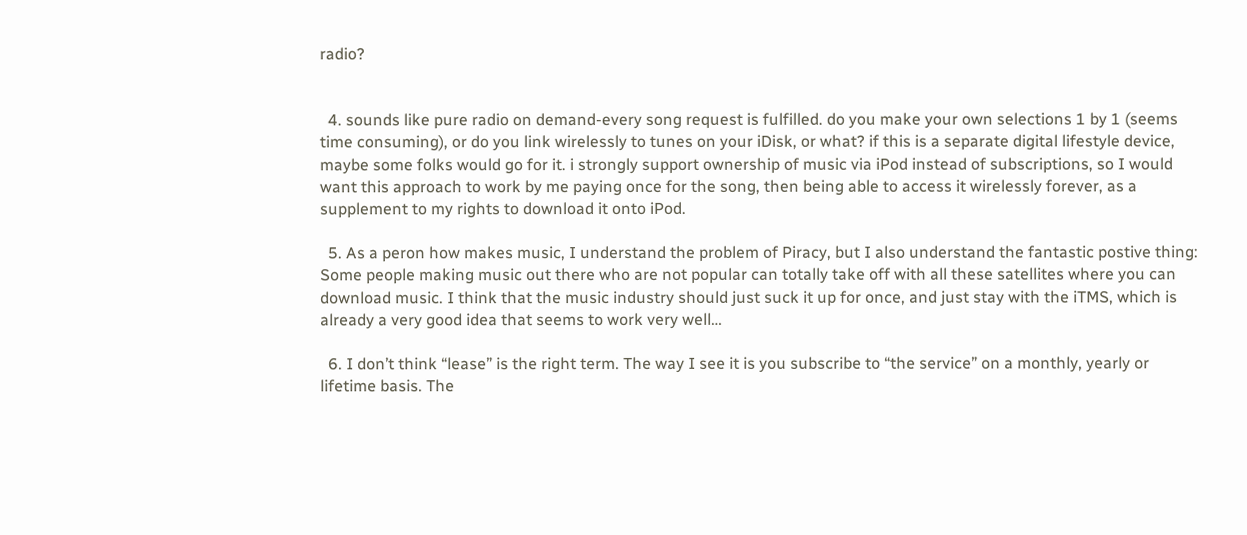radio?


  4. sounds like pure radio on demand-every song request is fulfilled. do you make your own selections 1 by 1 (seems time consuming), or do you link wirelessly to tunes on your iDisk, or what? if this is a separate digital lifestyle device, maybe some folks would go for it. i strongly support ownership of music via iPod instead of subscriptions, so I would want this approach to work by me paying once for the song, then being able to access it wirelessly forever, as a supplement to my rights to download it onto iPod.

  5. As a peron how makes music, I understand the problem of Piracy, but I also understand the fantastic postive thing: Some people making music out there who are not popular can totally take off with all these satellites where you can download music. I think that the music industry should just suck it up for once, and just stay with the iTMS, which is already a very good idea that seems to work very well…

  6. I don’t think “lease” is the right term. The way I see it is you subscribe to “the service” on a monthly, yearly or lifetime basis. The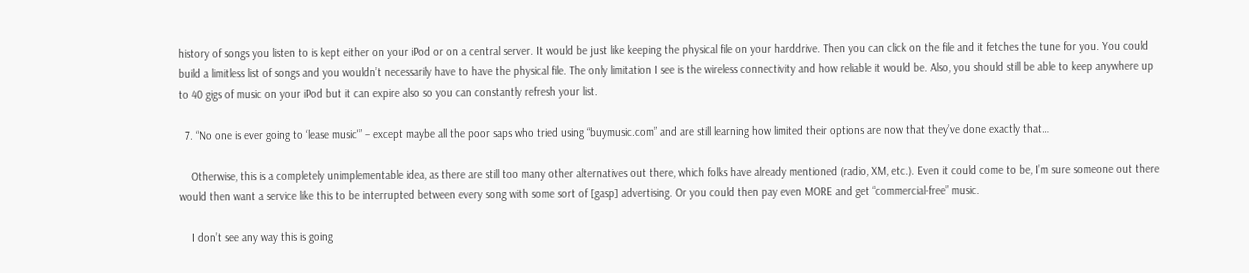history of songs you listen to is kept either on your iPod or on a central server. It would be just like keeping the physical file on your harddrive. Then you can click on the file and it fetches the tune for you. You could build a limitless list of songs and you wouldn’t necessarily have to have the physical file. The only limitation I see is the wireless connectivity and how reliable it would be. Also, you should still be able to keep anywhere up to 40 gigs of music on your iPod but it can expire also so you can constantly refresh your list.

  7. “No one is ever going to ‘lease music'” – except maybe all the poor saps who tried using “buymusic.com” and are still learning how limited their options are now that they’ve done exactly that…

    Otherwise, this is a completely unimplementable idea, as there are still too many other alternatives out there, which folks have already mentioned (radio, XM, etc.). Even it could come to be, I’m sure someone out there would then want a service like this to be interrupted between every song with some sort of [gasp] advertising. Or you could then pay even MORE and get “commercial-free” music.

    I don’t see any way this is going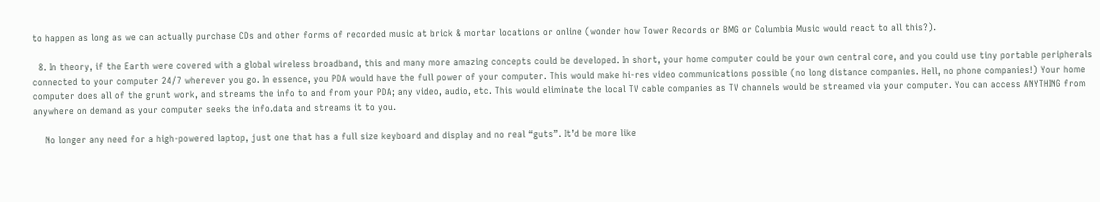to happen as long as we can actually purchase CDs and other forms of recorded music at brick & mortar locations or online (wonder how Tower Records or BMG or Columbia Music would react to all this?).

  8. In theory, if the Earth were covered with a global wireless broadband, this and many more amazing concepts could be developed. In short, your home computer could be your own central core, and you could use tiny portable peripherals connected to your computer 24/7 wherever you go. In essence, you PDA would have the full power of your computer. This would make hi-res video communications possible (no long distance companies. Hell, no phone companies!) Your home computer does all of the grunt work, and streams the info to and from your PDA; any video, audio, etc. This would eliminate the local TV cable companies as TV channels would be streamed via your computer. You can access ANYTHING from anywhere on demand as your computer seeks the info.data and streams it to you.

    No longer any need for a high-powered laptop, just one that has a full size keyboard and display and no real “guts”. It’d be more like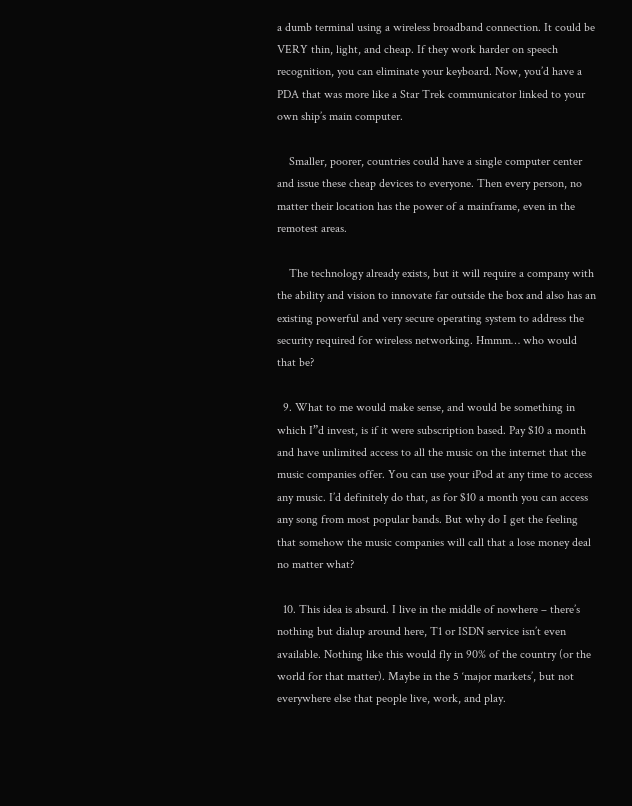a dumb terminal using a wireless broadband connection. It could be VERY thin, light, and cheap. If they work harder on speech recognition, you can eliminate your keyboard. Now, you’d have a PDA that was more like a Star Trek communicator linked to your own ship’s main computer.

    Smaller, poorer, countries could have a single computer center and issue these cheap devices to everyone. Then every person, no matter their location has the power of a mainframe, even in the remotest areas.

    The technology already exists, but it will require a company with the ability and vision to innovate far outside the box and also has an existing powerful and very secure operating system to address the security required for wireless networking. Hmmm… who would that be?

  9. What to me would make sense, and would be something in which I”d invest, is if it were subscription based. Pay $10 a month and have unlimited access to all the music on the internet that the music companies offer. You can use your iPod at any time to access any music. I’d definitely do that, as for $10 a month you can access any song from most popular bands. But why do I get the feeling that somehow the music companies will call that a lose money deal no matter what?

  10. This idea is absurd. I live in the middle of nowhere – there’s nothing but dialup around here, T1 or ISDN service isn’t even available. Nothing like this would fly in 90% of the country (or the world for that matter). Maybe in the 5 ‘major markets’, but not everywhere else that people live, work, and play.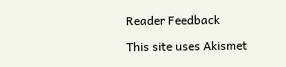Reader Feedback

This site uses Akismet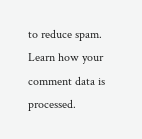to reduce spam. Learn how your comment data is processed.